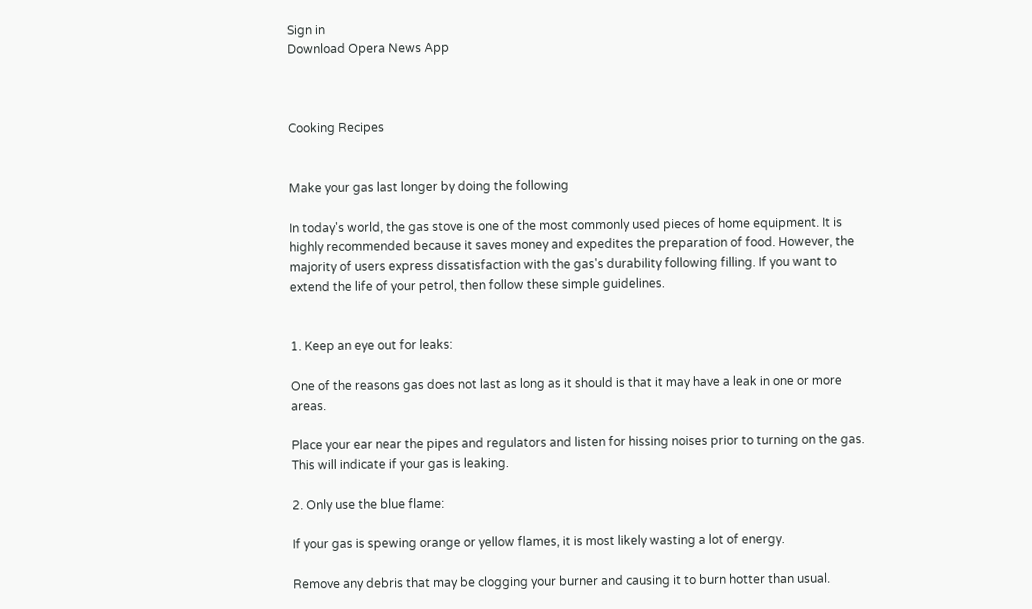Sign in
Download Opera News App



Cooking Recipes


Make your gas last longer by doing the following

In today's world, the gas stove is one of the most commonly used pieces of home equipment. It is highly recommended because it saves money and expedites the preparation of food. However, the majority of users express dissatisfaction with the gas's durability following filling. If you want to extend the life of your petrol, then follow these simple guidelines.


1. Keep an eye out for leaks:

One of the reasons gas does not last as long as it should is that it may have a leak in one or more areas.

Place your ear near the pipes and regulators and listen for hissing noises prior to turning on the gas. This will indicate if your gas is leaking.

2. Only use the blue flame:

If your gas is spewing orange or yellow flames, it is most likely wasting a lot of energy.

Remove any debris that may be clogging your burner and causing it to burn hotter than usual.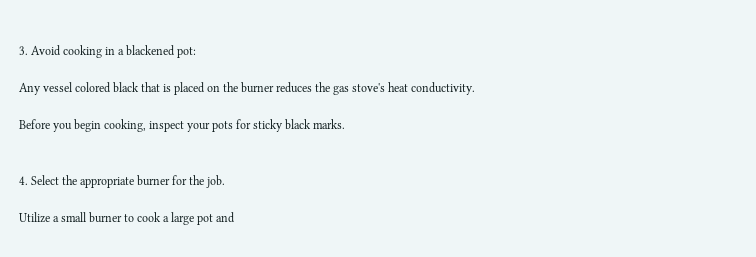3. Avoid cooking in a blackened pot:

Any vessel colored black that is placed on the burner reduces the gas stove's heat conductivity.

Before you begin cooking, inspect your pots for sticky black marks.


4. Select the appropriate burner for the job.

Utilize a small burner to cook a large pot and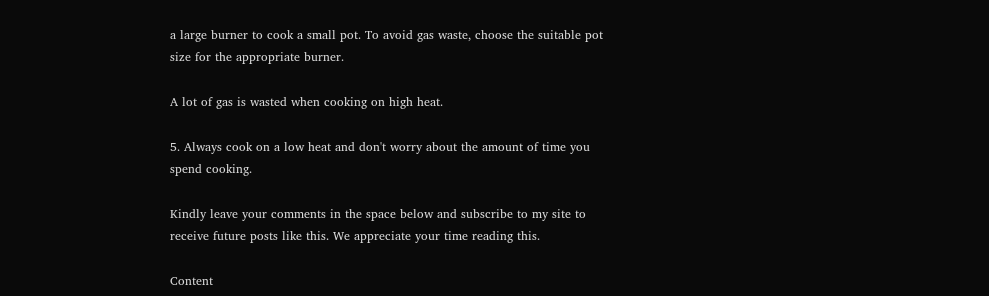a large burner to cook a small pot. To avoid gas waste, choose the suitable pot size for the appropriate burner.

A lot of gas is wasted when cooking on high heat.

5. Always cook on a low heat and don't worry about the amount of time you spend cooking.

Kindly leave your comments in the space below and subscribe to my site to receive future posts like this. We appreciate your time reading this.

Content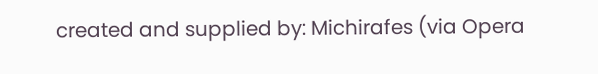created and supplied by: Michirafes (via Opera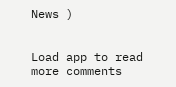News )


Load app to read more comments